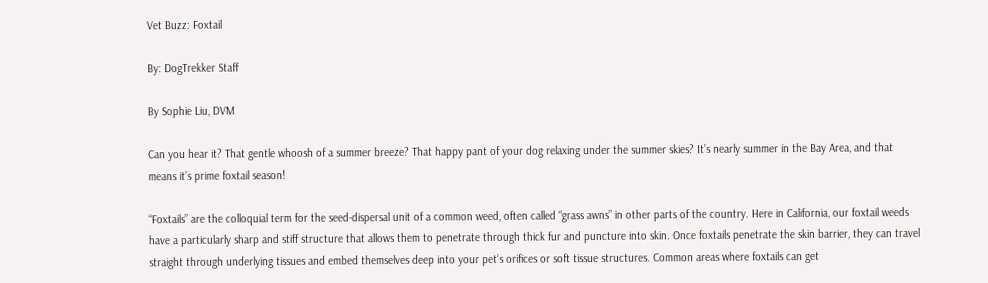Vet Buzz: Foxtail

By: DogTrekker Staff

By Sophie Liu, DVM

Can you hear it? That gentle whoosh of a summer breeze? That happy pant of your dog relaxing under the summer skies? It’s nearly summer in the Bay Area, and that means it’s prime foxtail season!

“Foxtails” are the colloquial term for the seed-dispersal unit of a common weed, often called “grass awns” in other parts of the country. Here in California, our foxtail weeds have a particularly sharp and stiff structure that allows them to penetrate through thick fur and puncture into skin. Once foxtails penetrate the skin barrier, they can travel straight through underlying tissues and embed themselves deep into your pet’s orifices or soft tissue structures. Common areas where foxtails can get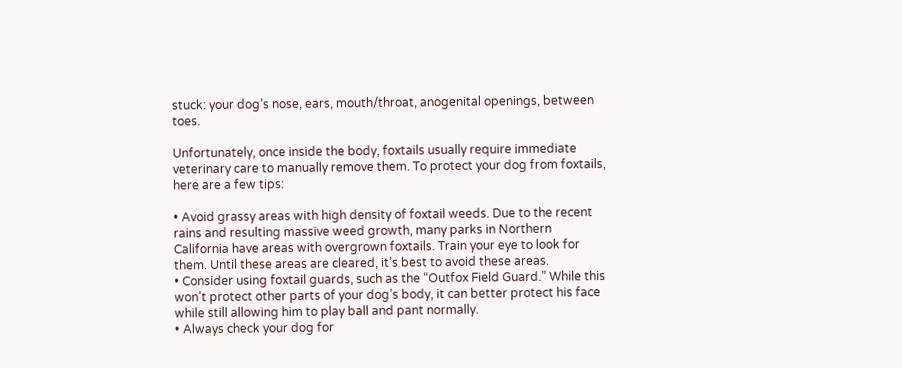stuck: your dog’s nose, ears, mouth/throat, anogenital openings, between toes.

Unfortunately, once inside the body, foxtails usually require immediate veterinary care to manually remove them. To protect your dog from foxtails, here are a few tips:

• Avoid grassy areas with high density of foxtail weeds. Due to the recent rains and resulting massive weed growth, many parks in Northern California have areas with overgrown foxtails. Train your eye to look for them. Until these areas are cleared, it’s best to avoid these areas.
• Consider using foxtail guards, such as the “Outfox Field Guard.” While this won’t protect other parts of your dog’s body, it can better protect his face while still allowing him to play ball and pant normally.
• Always check your dog for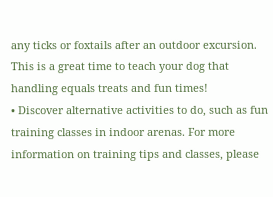any ticks or foxtails after an outdoor excursion. This is a great time to teach your dog that handling equals treats and fun times!
• Discover alternative activities to do, such as fun training classes in indoor arenas. For more information on training tips and classes, please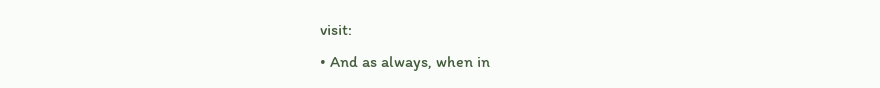visit:
• And as always, when in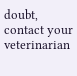doubt, contact your veterinarian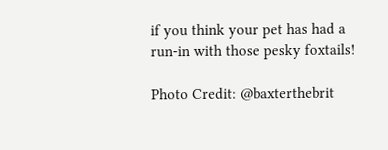if you think your pet has had a run-in with those pesky foxtails!

Photo Credit: @baxterthebrit